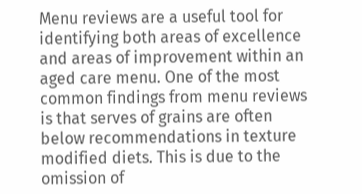Menu reviews are a useful tool for identifying both areas of excellence and areas of improvement within an aged care menu. One of the most common findings from menu reviews is that serves of grains are often below recommendations in texture modified diets. This is due to the omission of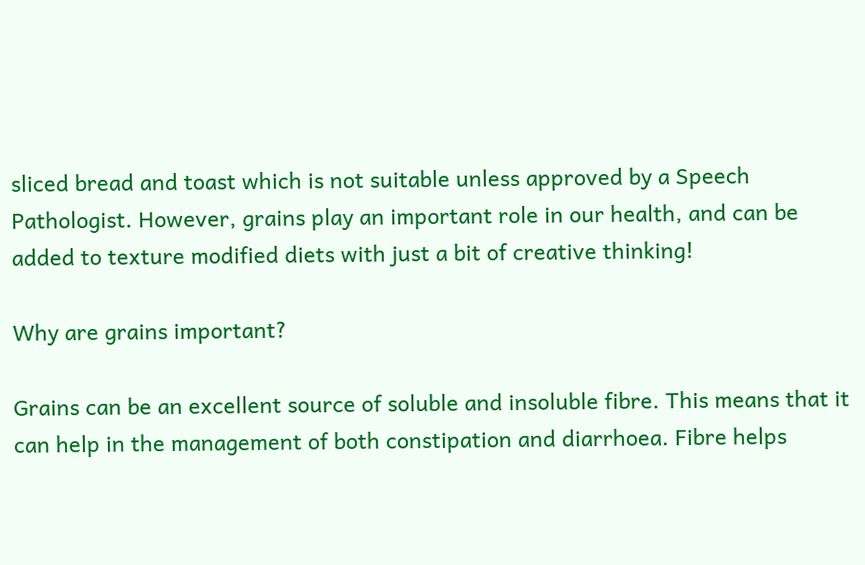sliced bread and toast which is not suitable unless approved by a Speech Pathologist. However, grains play an important role in our health, and can be added to texture modified diets with just a bit of creative thinking!

Why are grains important?

Grains can be an excellent source of soluble and insoluble fibre. This means that it can help in the management of both constipation and diarrhoea. Fibre helps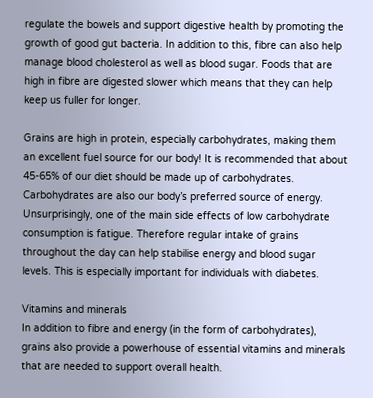regulate the bowels and support digestive health by promoting the growth of good gut bacteria. In addition to this, fibre can also help manage blood cholesterol as well as blood sugar. Foods that are high in fibre are digested slower which means that they can help keep us fuller for longer.

Grains are high in protein, especially carbohydrates, making them an excellent fuel source for our body! It is recommended that about 45-65% of our diet should be made up of carbohydrates. Carbohydrates are also our body’s preferred source of energy. Unsurprisingly, one of the main side effects of low carbohydrate consumption is fatigue. Therefore regular intake of grains throughout the day can help stabilise energy and blood sugar levels. This is especially important for individuals with diabetes.

Vitamins and minerals
In addition to fibre and energy (in the form of carbohydrates), grains also provide a powerhouse of essential vitamins and minerals that are needed to support overall health.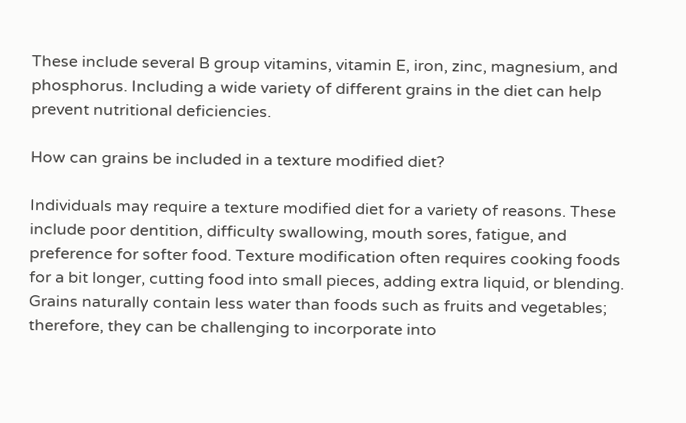These include several B group vitamins, vitamin E, iron, zinc, magnesium, and phosphorus. Including a wide variety of different grains in the diet can help prevent nutritional deficiencies.

How can grains be included in a texture modified diet?

Individuals may require a texture modified diet for a variety of reasons. These include poor dentition, difficulty swallowing, mouth sores, fatigue, and preference for softer food. Texture modification often requires cooking foods for a bit longer, cutting food into small pieces, adding extra liquid, or blending. Grains naturally contain less water than foods such as fruits and vegetables; therefore, they can be challenging to incorporate into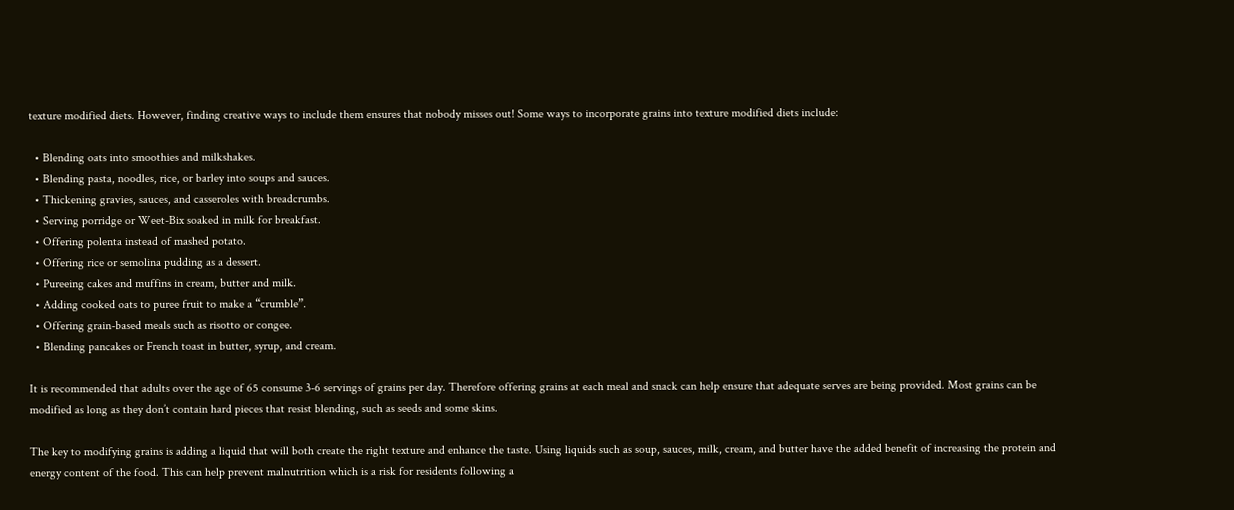texture modified diets. However, finding creative ways to include them ensures that nobody misses out! Some ways to incorporate grains into texture modified diets include:

  • Blending oats into smoothies and milkshakes.
  • Blending pasta, noodles, rice, or barley into soups and sauces.
  • Thickening gravies, sauces, and casseroles with breadcrumbs.
  • Serving porridge or Weet-Bix soaked in milk for breakfast.
  • Offering polenta instead of mashed potato.
  • Offering rice or semolina pudding as a dessert.
  • Pureeing cakes and muffins in cream, butter and milk.
  • Adding cooked oats to puree fruit to make a “crumble”.
  • Offering grain-based meals such as risotto or congee.
  • Blending pancakes or French toast in butter, syrup, and cream.

It is recommended that adults over the age of 65 consume 3-6 servings of grains per day. Therefore offering grains at each meal and snack can help ensure that adequate serves are being provided. Most grains can be modified as long as they don’t contain hard pieces that resist blending, such as seeds and some skins.

The key to modifying grains is adding a liquid that will both create the right texture and enhance the taste. Using liquids such as soup, sauces, milk, cream, and butter have the added benefit of increasing the protein and energy content of the food. This can help prevent malnutrition which is a risk for residents following a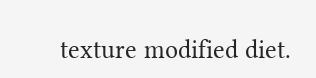texture modified diet.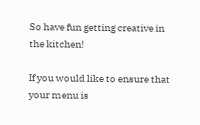So have fun getting creative in the kitchen!

If you would like to ensure that your menu is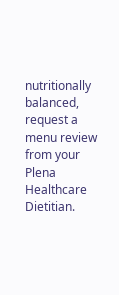nutritionally balanced, request a menu review from your Plena Healthcare Dietitian.